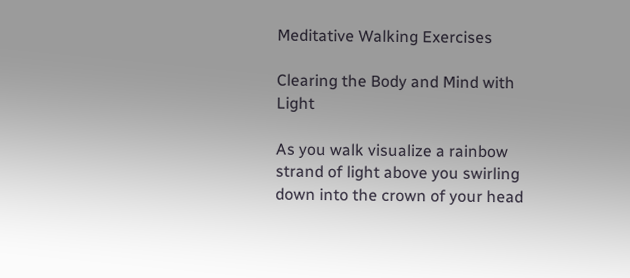Meditative Walking Exercises

Clearing the Body and Mind with Light

As you walk visualize a rainbow strand of light above you swirling down into the crown of your head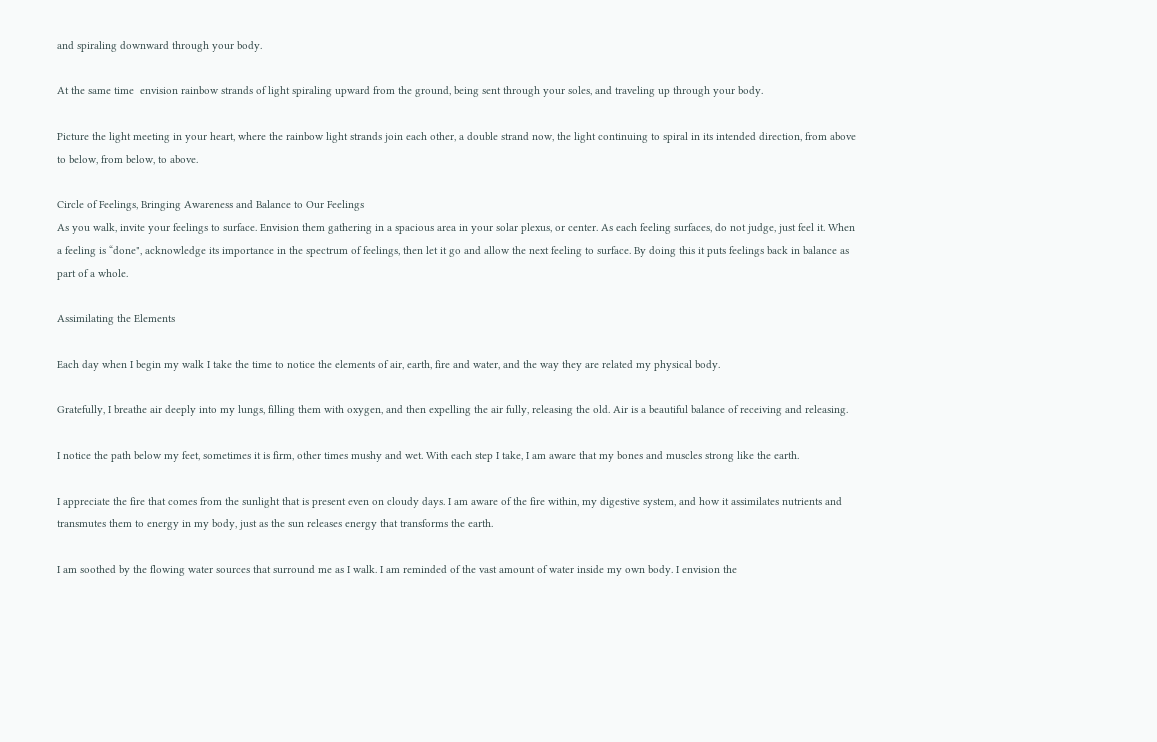and spiraling downward through your body.

At the same time  envision rainbow strands of light spiraling upward from the ground, being sent through your soles, and traveling up through your body.

Picture the light meeting in your heart, where the rainbow light strands join each other, a double strand now, the light continuing to spiral in its intended direction, from above to below, from below, to above.

Circle of Feelings, Bringing Awareness and Balance to Our Feelings
As you walk, invite your feelings to surface. Envision them gathering in a spacious area in your solar plexus, or center. As each feeling surfaces, do not judge, just feel it. When a feeling is “done", acknowledge its importance in the spectrum of feelings, then let it go and allow the next feeling to surface. By doing this it puts feelings back in balance as part of a whole.

Assimilating the Elements

Each day when I begin my walk I take the time to notice the elements of air, earth, fire and water, and the way they are related my physical body.

Gratefully, I breathe air deeply into my lungs, filling them with oxygen, and then expelling the air fully, releasing the old. Air is a beautiful balance of receiving and releasing.

I notice the path below my feet, sometimes it is firm, other times mushy and wet. With each step I take, I am aware that my bones and muscles strong like the earth.

I appreciate the fire that comes from the sunlight that is present even on cloudy days. I am aware of the fire within, my digestive system, and how it assimilates nutrients and transmutes them to energy in my body, just as the sun releases energy that transforms the earth.

I am soothed by the flowing water sources that surround me as I walk. I am reminded of the vast amount of water inside my own body. I envision the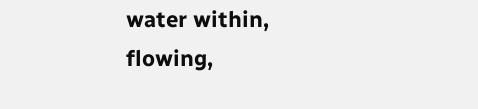water within, flowing,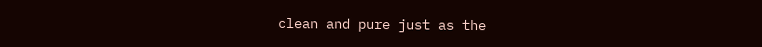clean and pure just as the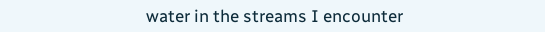water in the streams I encounter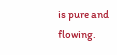is pure and flowing.